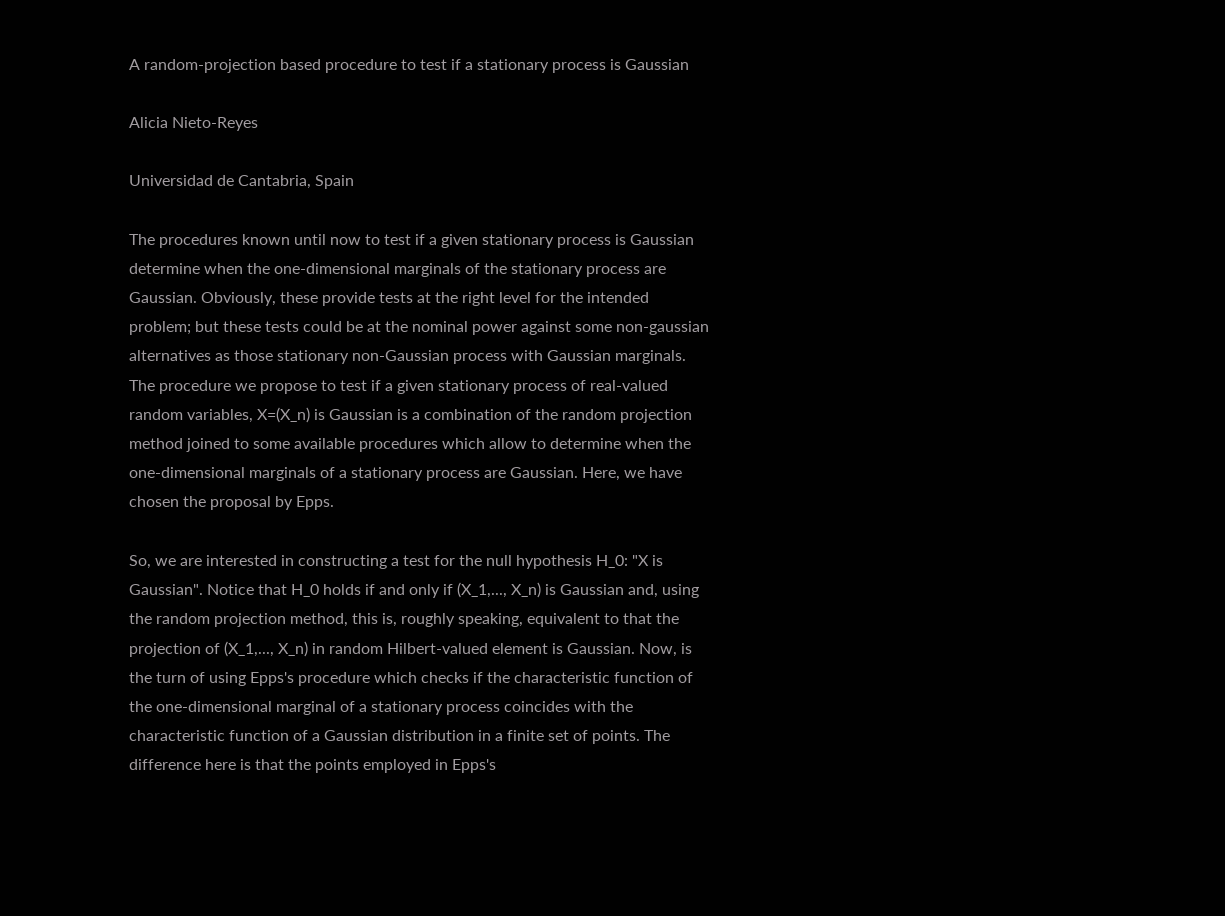A random-projection based procedure to test if a stationary process is Gaussian

Alicia Nieto-Reyes

Universidad de Cantabria, Spain

The procedures known until now to test if a given stationary process is Gaussian determine when the one-dimensional marginals of the stationary process are Gaussian. Obviously, these provide tests at the right level for the intended problem; but these tests could be at the nominal power against some non-gaussian alternatives as those stationary non-Gaussian process with Gaussian marginals. The procedure we propose to test if a given stationary process of real-valued random variables, X=(X_n) is Gaussian is a combination of the random projection method joined to some available procedures which allow to determine when the one-dimensional marginals of a stationary process are Gaussian. Here, we have chosen the proposal by Epps.

So, we are interested in constructing a test for the null hypothesis H_0: "X is Gaussian". Notice that H_0 holds if and only if (X_1,..., X_n) is Gaussian and, using the random projection method, this is, roughly speaking, equivalent to that the projection of (X_1,..., X_n) in random Hilbert-valued element is Gaussian. Now, is the turn of using Epps's procedure which checks if the characteristic function of the one-dimensional marginal of a stationary process coincides with the characteristic function of a Gaussian distribution in a finite set of points. The difference here is that the points employed in Epps's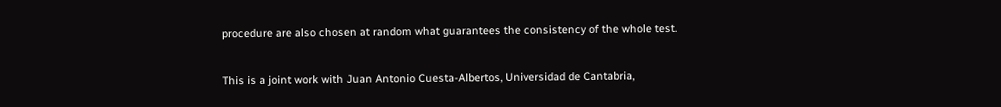procedure are also chosen at random what guarantees the consistency of the whole test.

This is a joint work with Juan Antonio Cuesta-Albertos, Universidad de Cantabria,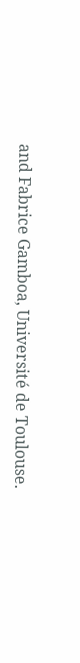and Fabrice Gamboa, Université de Toulouse.